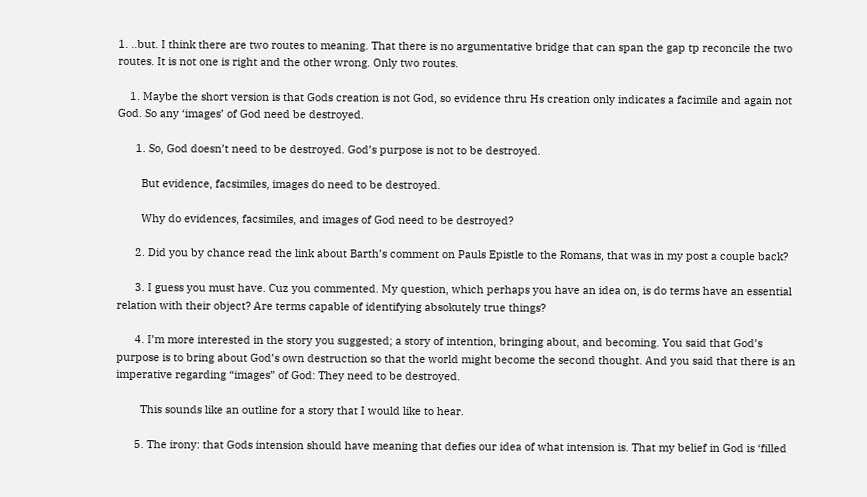1. ..but. I think there are two routes to meaning. That there is no argumentative bridge that can span the gap tp reconcile the two routes. It is not one is right and the other wrong. Only two routes.

    1. Maybe the short version is that Gods creation is not God, so evidence thru Hs creation only indicates a facimile and again not God. So any ‘images’ of God need be destroyed.

      1. So, God doesn’t need to be destroyed. God’s purpose is not to be destroyed.

        But evidence, facsimiles, images do need to be destroyed.

        Why do evidences, facsimiles, and images of God need to be destroyed?

      2. Did you by chance read the link about Barth’s comment on Pauls Epistle to the Romans, that was in my post a couple back?

      3. I guess you must have. Cuz you commented. My question, which perhaps you have an idea on, is do terms have an essential relation with their object? Are terms capable of identifying absokutely true things?

      4. I’m more interested in the story you suggested; a story of intention, bringing about, and becoming. You said that God’s purpose is to bring about God’s own destruction so that the world might become the second thought. And you said that there is an imperative regarding “images” of God: They need to be destroyed.

        This sounds like an outline for a story that I would like to hear.

      5. The irony: that Gods intension should have meaning that defies our idea of what intension is. That my belief in God is ‘filled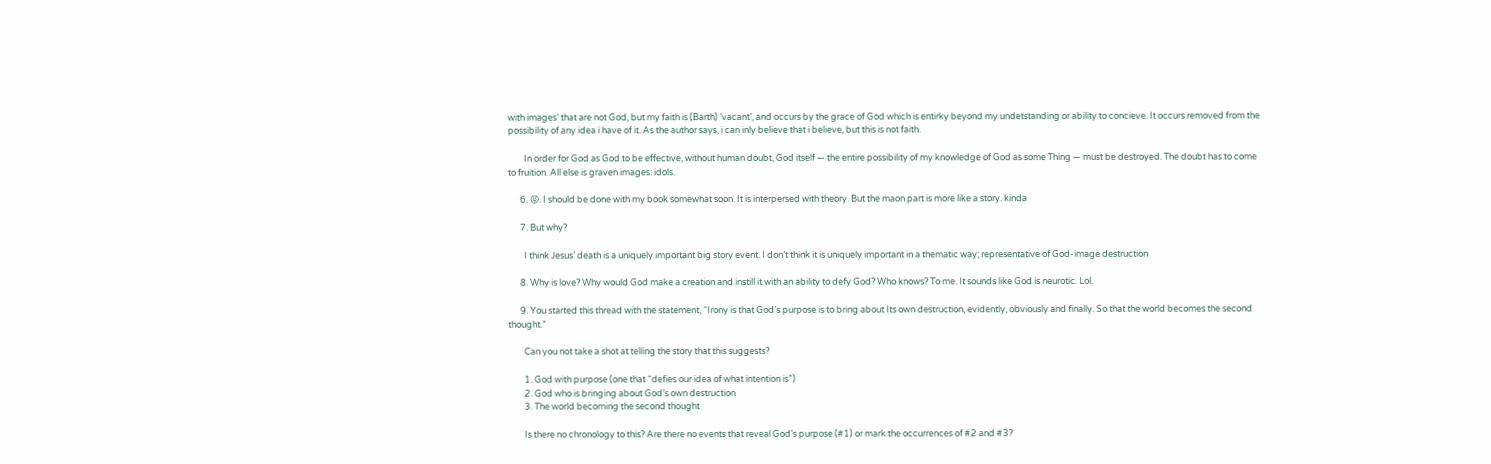with images’ that are not God, but my faith is (Barth) ‘vacant’, and occurs by the grace of God which is entirky beyond my undetstanding or ability to concieve. It occurs removed from the possibility of any idea i have of it. As the author says, i can inly believe that i believe, but this is not faith.

        In order for God as God to be effective, without human doubt, God itself — the entire possibility of my knowledge of God as some Thing — must be destroyed. The doubt has to come to fruition. All else is graven images: idols.

      6. 😝. I should be done with my book somewhat soon. It is interpersed with theory. But the maon part is more like a story. kinda

      7. But why?

        I think Jesus’ death is a uniquely important big story event. I don’t think it is uniquely important in a thematic way; representative of God-image destruction

      8. Why is love? Why would God make a creation and instill it with an ability to defy God? Who knows? To me. It sounds like God is neurotic. Lol.

      9. You started this thread with the statement, “Irony is that God’s purpose is to bring about Its own destruction, evidently, obviously and finally. So that the world becomes the second thought.”

        Can you not take a shot at telling the story that this suggests?

        1. God with purpose (one that “defies our idea of what intention is”)
        2. God who is bringing about God’s own destruction
        3. The world becoming the second thought

        Is there no chronology to this? Are there no events that reveal God’s purpose (#1) or mark the occurrences of #2 and #3?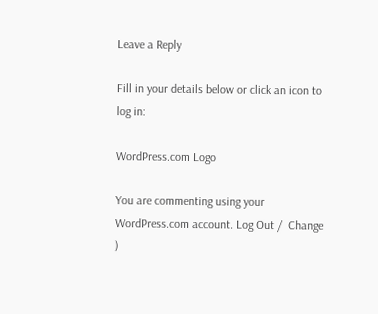Leave a Reply

Fill in your details below or click an icon to log in:

WordPress.com Logo

You are commenting using your WordPress.com account. Log Out /  Change )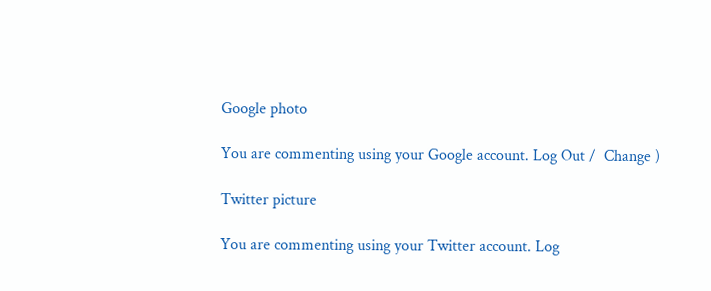Google photo

You are commenting using your Google account. Log Out /  Change )

Twitter picture

You are commenting using your Twitter account. Log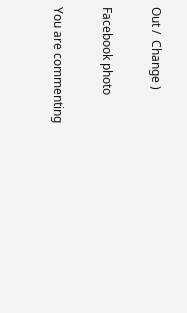Out /  Change )

Facebook photo

You are commenting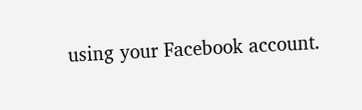using your Facebook account.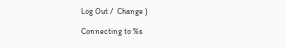Log Out /  Change )

Connecting to %s